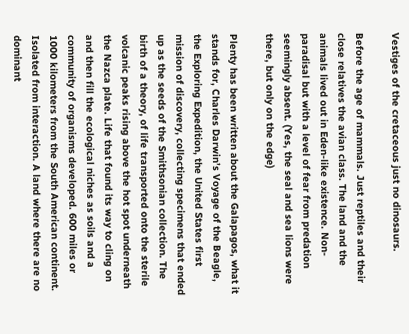Vestiges of the cretaceous just no dinosaurs.

Before the age of mammals. Just reptiles and their close relatives the avian class. The land and the animals lived out in Eden-like existence. Non-paradisal but with a level of fear from predation seemingly absent. (Yes, the seal and sea lions were there, but only on the edge)

Plenty has been written about the Galapagos, what it stands for, Charles Darwin’s Voyage of the Beagle, the Exploring Expedition, the United States first mission of discovery, collecting specimens that ended up as the seeds of the Smithsonian collection. The birth of a theory, of life transported onto the sterile volcanic peaks rising above the hot spot underneath the Nazca plate. Life that found its way to cling on and then fill the ecological niches as soils and a community of organisms developed. 600 miles or 1000 kilometers from the South American continent. Isolated from interaction. A land where there are no dominant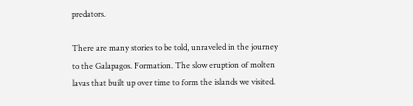predators.

There are many stories to be told, unraveled in the journey to the Galapagos. Formation. The slow eruption of molten lavas that built up over time to form the islands we visited.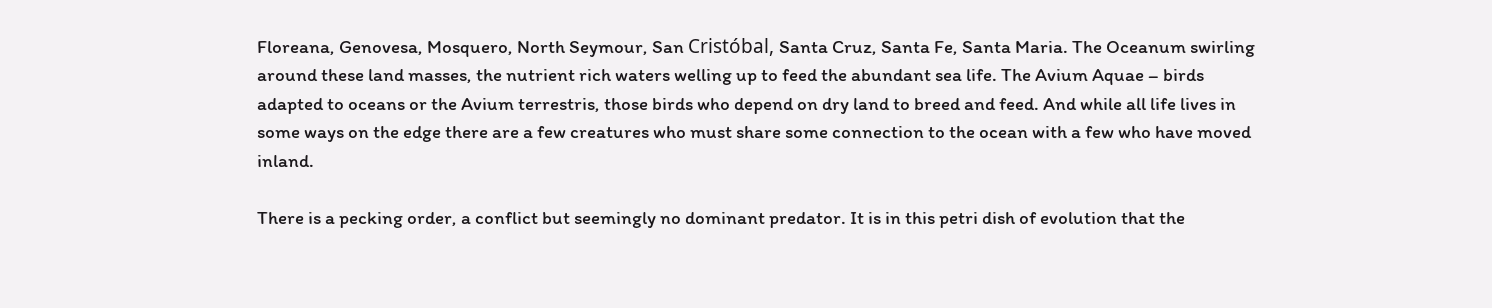Floreana, Genovesa, Mosquero, North Seymour, San Cristóbal, Santa Cruz, Santa Fe, Santa Maria. The Oceanum swirling around these land masses, the nutrient rich waters welling up to feed the abundant sea life. The Avium Aquae – birds adapted to oceans or the Avium terrestris, those birds who depend on dry land to breed and feed. And while all life lives in some ways on the edge there are a few creatures who must share some connection to the ocean with a few who have moved inland.

There is a pecking order, a conflict but seemingly no dominant predator. It is in this petri dish of evolution that the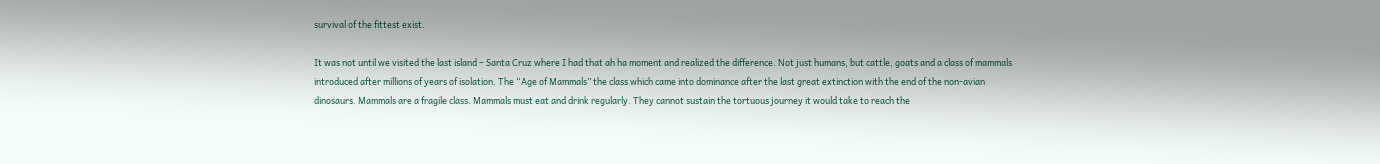survival of the fittest exist.

It was not until we visited the last island – Santa Cruz where I had that ah ha moment and realized the difference. Not just humans, but cattle, goats and a class of mammals introduced after millions of years of isolation. The “Age of Mammals” the class which came into dominance after the last great extinction with the end of the non-avian dinosaurs. Mammals are a fragile class. Mammals must eat and drink regularly. They cannot sustain the tortuous journey it would take to reach the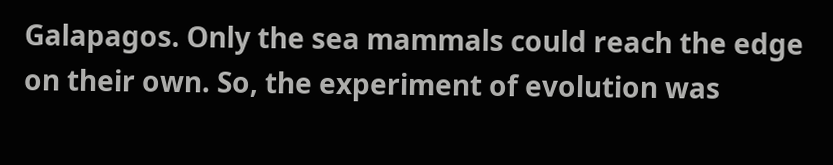Galapagos. Only the sea mammals could reach the edge on their own. So, the experiment of evolution was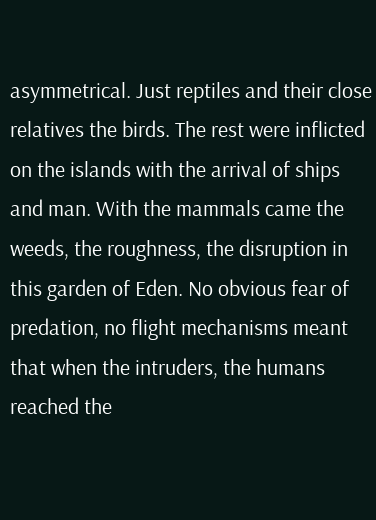asymmetrical. Just reptiles and their close relatives the birds. The rest were inflicted on the islands with the arrival of ships and man. With the mammals came the weeds, the roughness, the disruption in this garden of Eden. No obvious fear of predation, no flight mechanisms meant that when the intruders, the humans reached the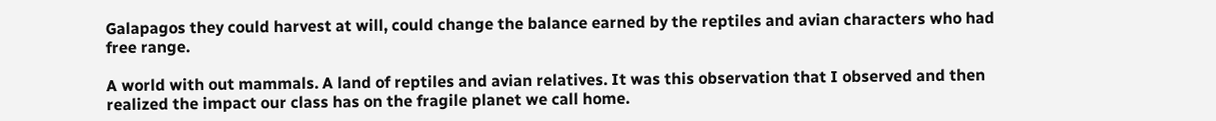Galapagos they could harvest at will, could change the balance earned by the reptiles and avian characters who had free range.

A world with out mammals. A land of reptiles and avian relatives. It was this observation that I observed and then realized the impact our class has on the fragile planet we call home.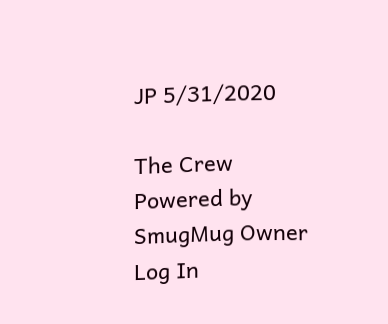JP 5/31/2020

The Crew
Powered by SmugMug Owner Log In